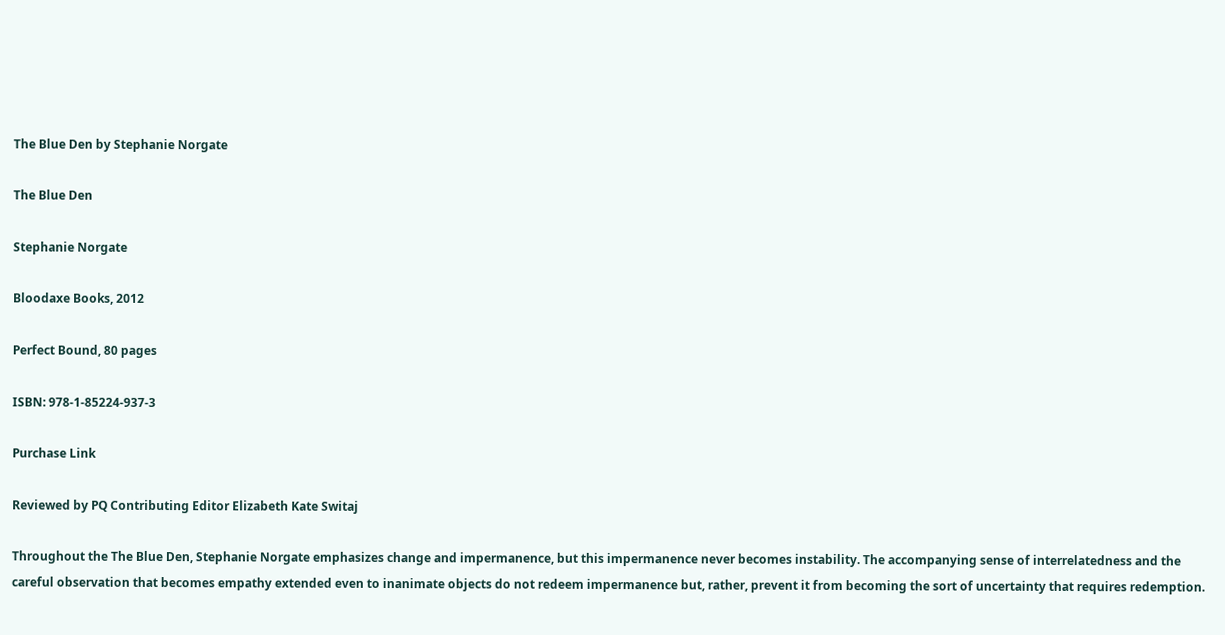The Blue Den by Stephanie Norgate

The Blue Den

Stephanie Norgate

Bloodaxe Books, 2012

Perfect Bound, 80 pages

ISBN: 978-1-85224-937-3

Purchase Link

Reviewed by PQ Contributing Editor Elizabeth Kate Switaj

Throughout the The Blue Den, Stephanie Norgate emphasizes change and impermanence, but this impermanence never becomes instability. The accompanying sense of interrelatedness and the careful observation that becomes empathy extended even to inanimate objects do not redeem impermanence but, rather, prevent it from becoming the sort of uncertainty that requires redemption.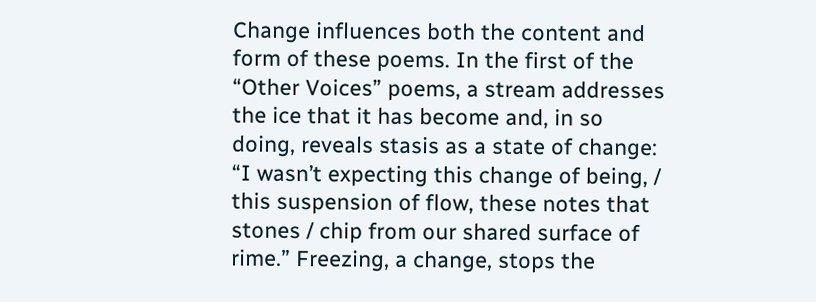Change influences both the content and form of these poems. In the first of the “Other Voices” poems, a stream addresses the ice that it has become and, in so doing, reveals stasis as a state of change: “I wasn’t expecting this change of being, / this suspension of flow, these notes that stones / chip from our shared surface of rime.” Freezing, a change, stops the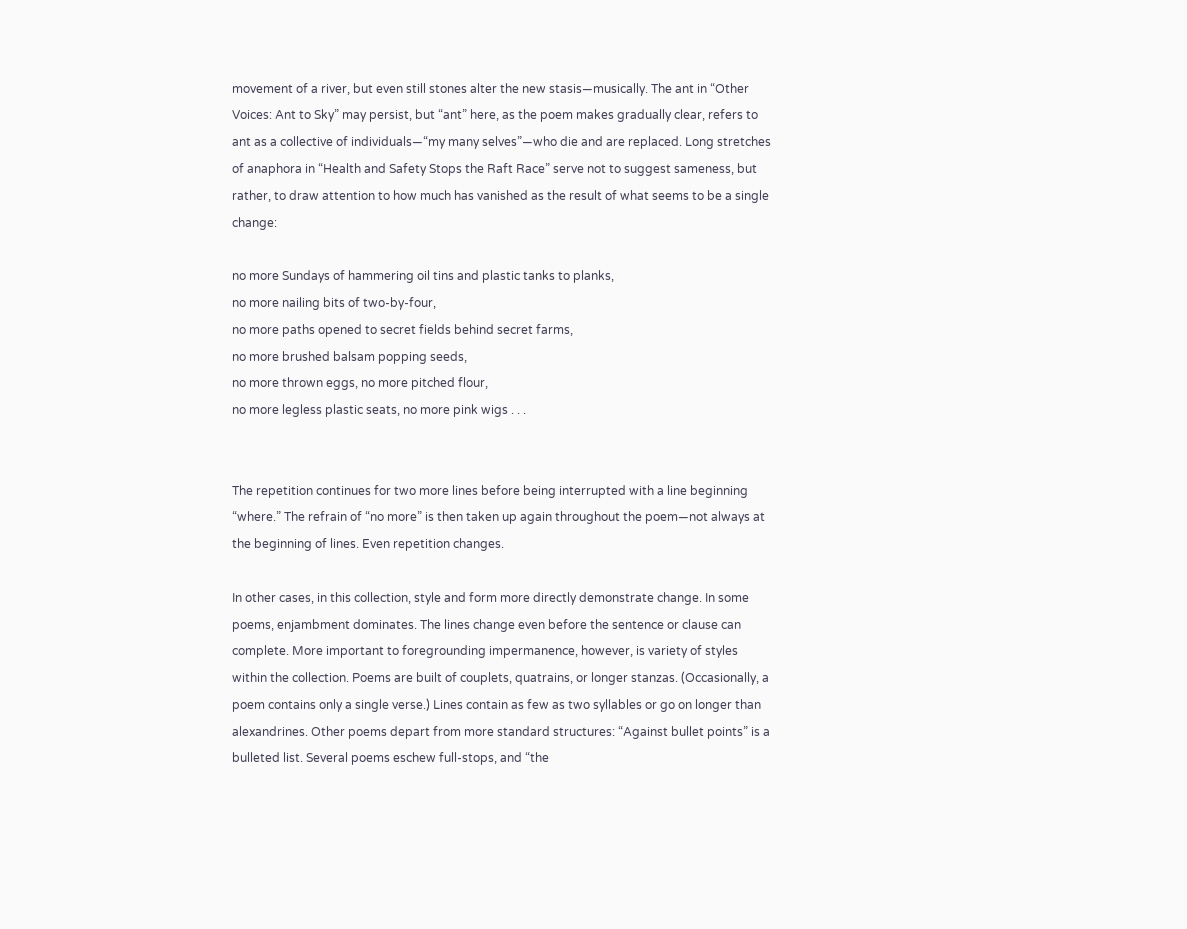movement of a river, but even still stones alter the new stasis—musically. The ant in “Other Voices: Ant to Sky” may persist, but “ant” here, as the poem makes gradually clear, refers to ant as a collective of individuals—“my many selves”—who die and are replaced. Long stretches of anaphora in “Health and Safety Stops the Raft Race” serve not to suggest sameness, but rather, to draw attention to how much has vanished as the result of what seems to be a single change:

no more Sundays of hammering oil tins and plastic tanks to planks,
no more nailing bits of two-by-four,
no more paths opened to secret fields behind secret farms,
no more brushed balsam popping seeds,
no more thrown eggs, no more pitched flour,
no more legless plastic seats, no more pink wigs . . .


The repetition continues for two more lines before being interrupted with a line beginning “where.” The refrain of “no more” is then taken up again throughout the poem—not always at the beginning of lines. Even repetition changes.

In other cases, in this collection, style and form more directly demonstrate change. In some poems, enjambment dominates. The lines change even before the sentence or clause can complete. More important to foregrounding impermanence, however, is variety of styles within the collection. Poems are built of couplets, quatrains, or longer stanzas. (Occasionally, a poem contains only a single verse.) Lines contain as few as two syllables or go on longer than alexandrines. Other poems depart from more standard structures: “Against bullet points” is a bulleted list. Several poems eschew full-stops, and “the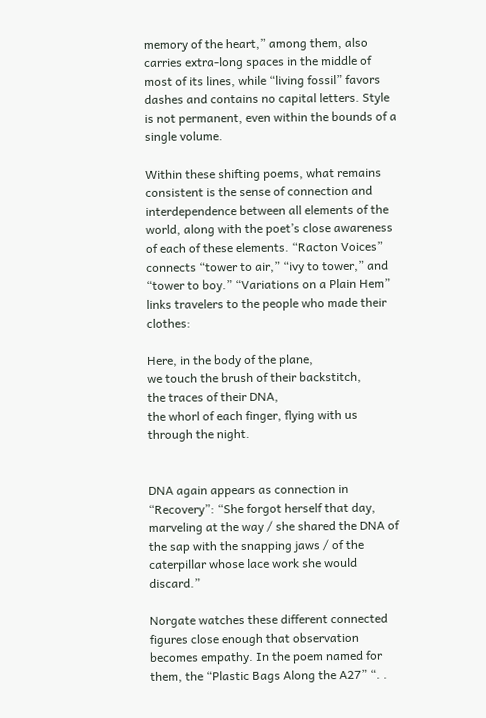memory of the heart,” among them, also carries extra-long spaces in the middle of most of its lines, while “living fossil” favors dashes and contains no capital letters. Style is not permanent, even within the bounds of a single volume.

Within these shifting poems, what remains consistent is the sense of connection and interdependence between all elements of the world, along with the poet’s close awareness of each of these elements. “Racton Voices” connects “tower to air,” “ivy to tower,” and “tower to boy.” “Variations on a Plain Hem” links travelers to the people who made their clothes:

Here, in the body of the plane,
we touch the brush of their backstitch,
the traces of their DNA,
the whorl of each finger, flying with us through the night.


DNA again appears as connection in “Recovery”: “She forgot herself that day, marveling at the way / she shared the DNA of the sap with the snapping jaws / of the caterpillar whose lace work she would discard.”

Norgate watches these different connected figures close enough that observation becomes empathy. In the poem named for them, the “Plastic Bags Along the A27” “. .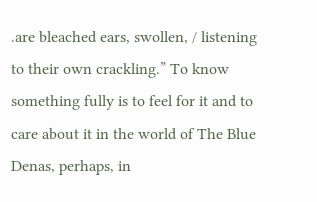.are bleached ears, swollen, / listening to their own crackling.” To know something fully is to feel for it and to care about it in the world of The Blue Denas, perhaps, in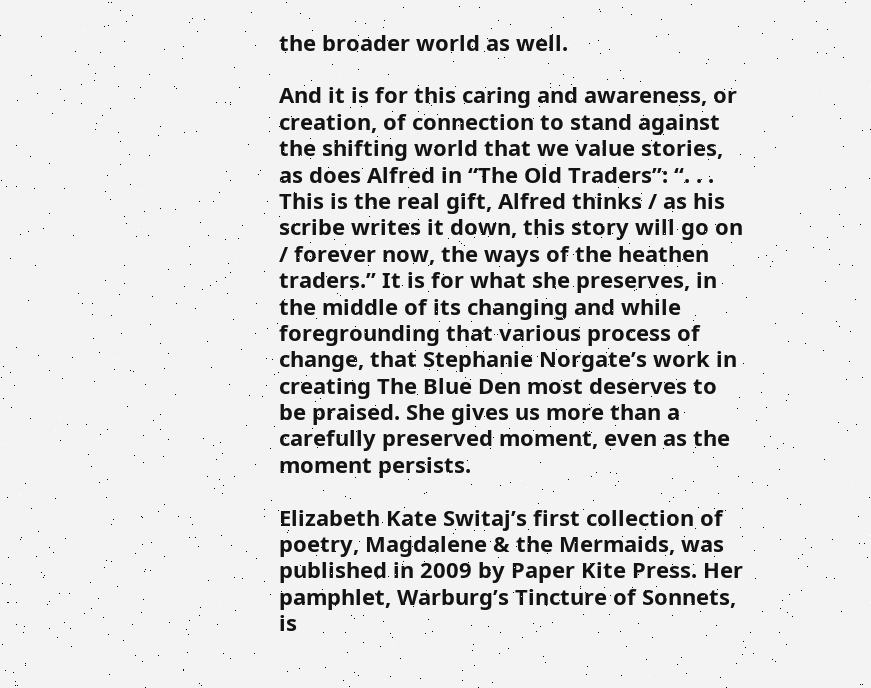the broader world as well.

And it is for this caring and awareness, or creation, of connection to stand against the shifting world that we value stories, as does Alfred in “The Old Traders”: “. . . This is the real gift, Alfred thinks / as his scribe writes it down, this story will go on / forever now, the ways of the heathen traders.” It is for what she preserves, in the middle of its changing and while foregrounding that various process of change, that Stephanie Norgate’s work in creating The Blue Den most deserves to be praised. She gives us more than a carefully preserved moment, even as the moment persists.

Elizabeth Kate Switaj’s first collection of poetry, Magdalene & the Mermaids, was published in 2009 by Paper Kite Press. Her pamphlet, Warburg’s Tincture of Sonnets, is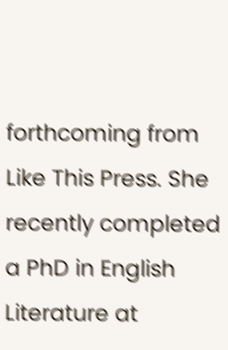forthcoming from Like This Press. She recently completed a PhD in English Literature at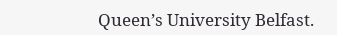Queen’s University Belfast.